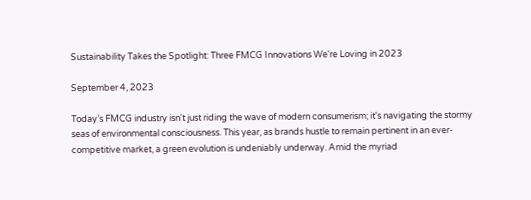Sustainability Takes the Spotlight: Three FMCG Innovations We're Loving in 2023

September 4, 2023

Today’s FMCG industry isn't just riding the wave of modern consumerism; it's navigating the stormy seas of environmental consciousness. This year, as brands hustle to remain pertinent in an ever-competitive market, a green evolution is undeniably underway. Amid the myriad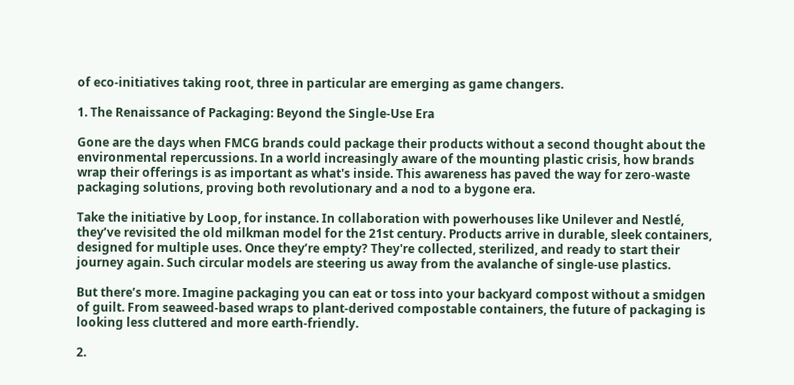of eco-initiatives taking root, three in particular are emerging as game changers.

1. The Renaissance of Packaging: Beyond the Single-Use Era

Gone are the days when FMCG brands could package their products without a second thought about the environmental repercussions. In a world increasingly aware of the mounting plastic crisis, how brands wrap their offerings is as important as what's inside. This awareness has paved the way for zero-waste packaging solutions, proving both revolutionary and a nod to a bygone era.

Take the initiative by Loop, for instance. In collaboration with powerhouses like Unilever and Nestlé, they’ve revisited the old milkman model for the 21st century. Products arrive in durable, sleek containers, designed for multiple uses. Once they’re empty? They're collected, sterilized, and ready to start their journey again. Such circular models are steering us away from the avalanche of single-use plastics.

But there’s more. Imagine packaging you can eat or toss into your backyard compost without a smidgen of guilt. From seaweed-based wraps to plant-derived compostable containers, the future of packaging is looking less cluttered and more earth-friendly.

2.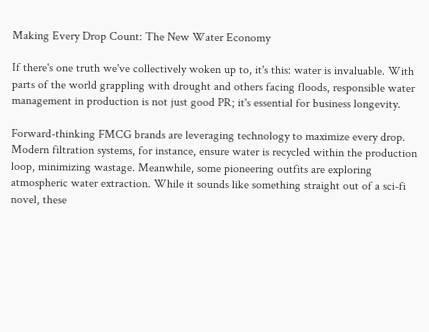Making Every Drop Count: The New Water Economy

If there's one truth we've collectively woken up to, it's this: water is invaluable. With parts of the world grappling with drought and others facing floods, responsible water management in production is not just good PR; it's essential for business longevity.

Forward-thinking FMCG brands are leveraging technology to maximize every drop. Modern filtration systems, for instance, ensure water is recycled within the production loop, minimizing wastage. Meanwhile, some pioneering outfits are exploring atmospheric water extraction. While it sounds like something straight out of a sci-fi novel, these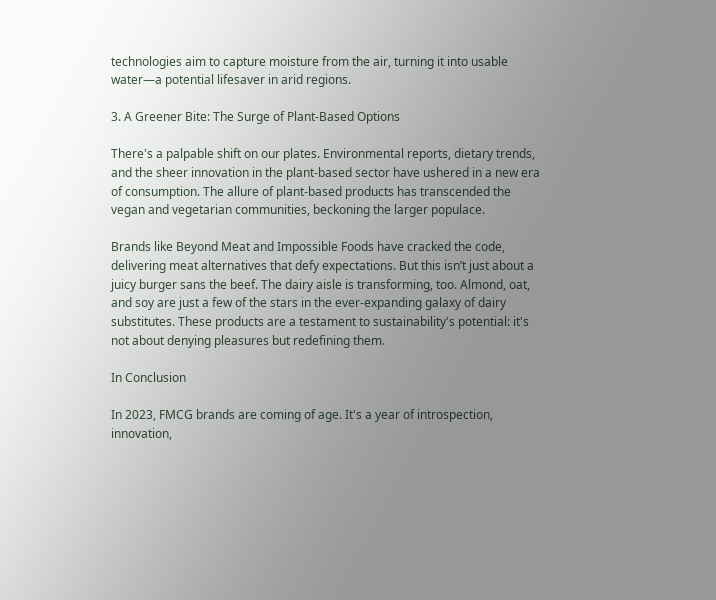technologies aim to capture moisture from the air, turning it into usable water—a potential lifesaver in arid regions.

3. A Greener Bite: The Surge of Plant-Based Options

There's a palpable shift on our plates. Environmental reports, dietary trends, and the sheer innovation in the plant-based sector have ushered in a new era of consumption. The allure of plant-based products has transcended the vegan and vegetarian communities, beckoning the larger populace.

Brands like Beyond Meat and Impossible Foods have cracked the code, delivering meat alternatives that defy expectations. But this isn’t just about a juicy burger sans the beef. The dairy aisle is transforming, too. Almond, oat, and soy are just a few of the stars in the ever-expanding galaxy of dairy substitutes. These products are a testament to sustainability's potential: it's not about denying pleasures but redefining them.

In Conclusion

In 2023, FMCG brands are coming of age. It's a year of introspection, innovation,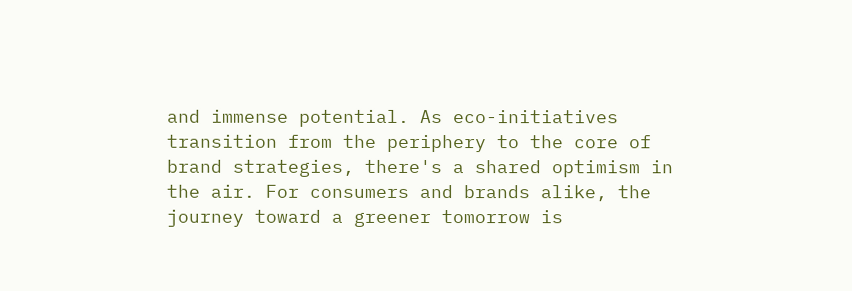and immense potential. As eco-initiatives transition from the periphery to the core of brand strategies, there's a shared optimism in the air. For consumers and brands alike, the journey toward a greener tomorrow is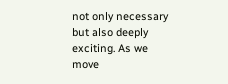not only necessary but also deeply exciting. As we move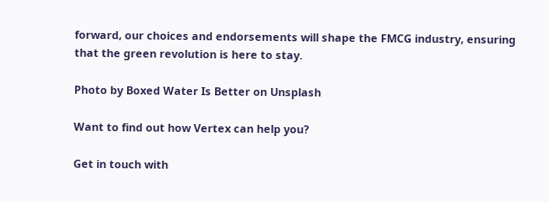forward, our choices and endorsements will shape the FMCG industry, ensuring that the green revolution is here to stay.

Photo by Boxed Water Is Better on Unsplash

Want to find out how Vertex can help you?

Get in touch with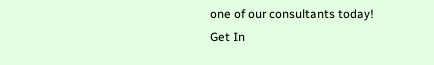one of our consultants today!
Get In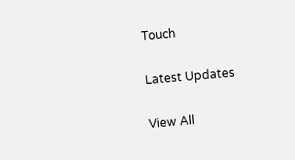Touch

Latest Updates

View All